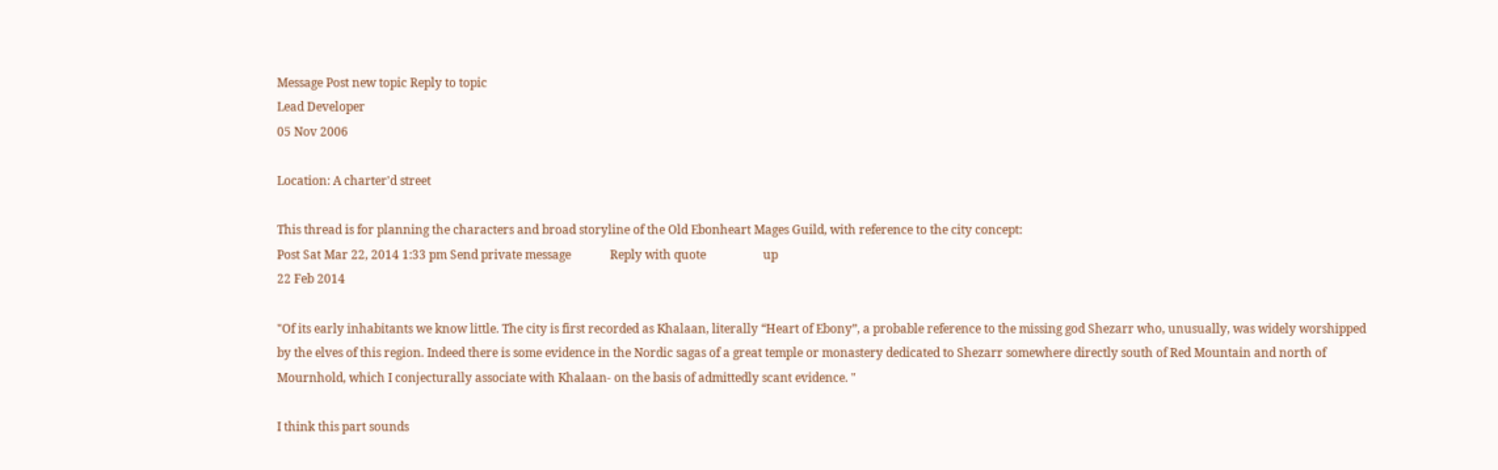Message Post new topic Reply to topic
Lead Developer
05 Nov 2006

Location: A charter'd street

This thread is for planning the characters and broad storyline of the Old Ebonheart Mages Guild, with reference to the city concept:
Post Sat Mar 22, 2014 1:33 pm Send private message             Reply with quote                   up
22 Feb 2014

"Of its early inhabitants we know little. The city is first recorded as Khalaan, literally “Heart of Ebony”, a probable reference to the missing god Shezarr who, unusually, was widely worshipped by the elves of this region. Indeed there is some evidence in the Nordic sagas of a great temple or monastery dedicated to Shezarr somewhere directly south of Red Mountain and north of Mournhold, which I conjecturally associate with Khalaan- on the basis of admittedly scant evidence. "

I think this part sounds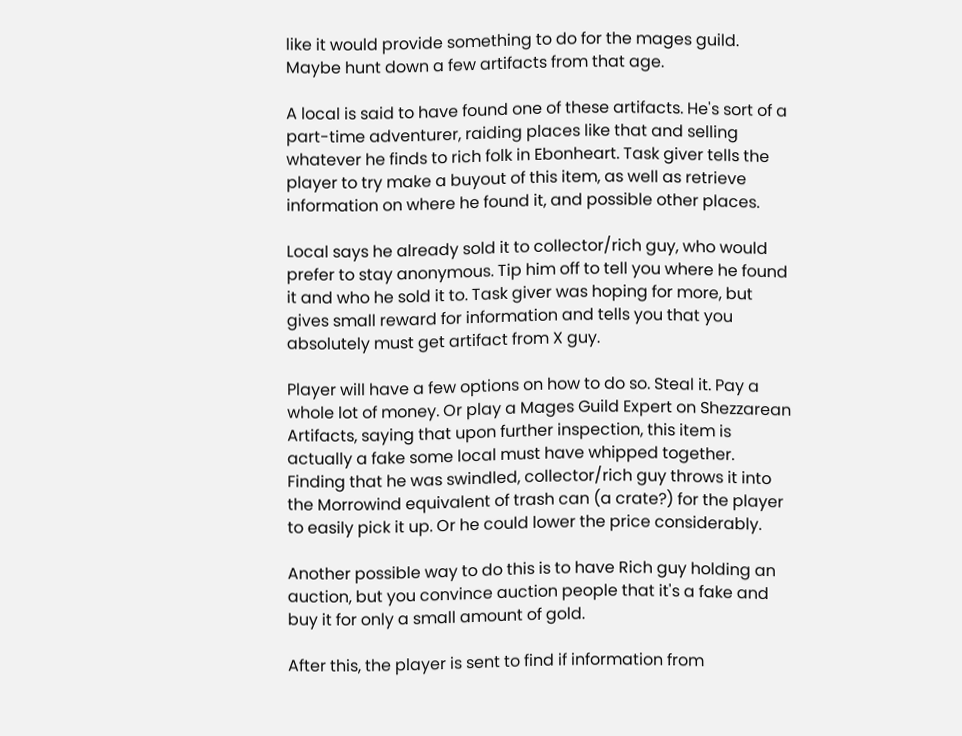like it would provide something to do for the mages guild. Maybe hunt down a few artifacts from that age.

A local is said to have found one of these artifacts. He's sort of a part-time adventurer, raiding places like that and selling whatever he finds to rich folk in Ebonheart. Task giver tells the player to try make a buyout of this item, as well as retrieve information on where he found it, and possible other places.

Local says he already sold it to collector/rich guy, who would prefer to stay anonymous. Tip him off to tell you where he found it and who he sold it to. Task giver was hoping for more, but gives small reward for information and tells you that you absolutely must get artifact from X guy.

Player will have a few options on how to do so. Steal it. Pay a whole lot of money. Or play a Mages Guild Expert on Shezzarean Artifacts, saying that upon further inspection, this item is actually a fake some local must have whipped together. Finding that he was swindled, collector/rich guy throws it into the Morrowind equivalent of trash can (a crate?) for the player to easily pick it up. Or he could lower the price considerably.

Another possible way to do this is to have Rich guy holding an auction, but you convince auction people that it's a fake and buy it for only a small amount of gold.

After this, the player is sent to find if information from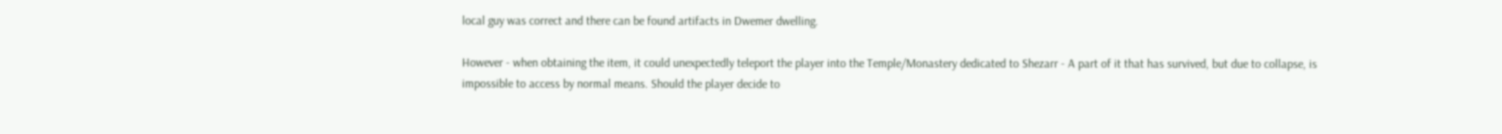local guy was correct and there can be found artifacts in Dwemer dwelling.

However - when obtaining the item, it could unexpectedly teleport the player into the Temple/Monastery dedicated to Shezarr - A part of it that has survived, but due to collapse, is impossible to access by normal means. Should the player decide to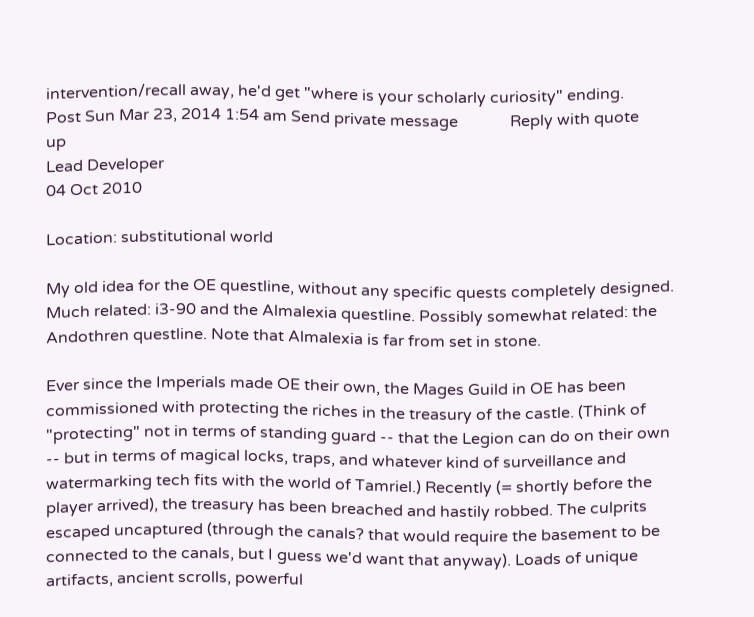intervention/recall away, he'd get "where is your scholarly curiosity" ending.
Post Sun Mar 23, 2014 1:54 am Send private message             Reply with quote                   up
Lead Developer
04 Oct 2010

Location: substitutional world

My old idea for the OE questline, without any specific quests completely designed. Much related: i3-90 and the Almalexia questline. Possibly somewhat related: the Andothren questline. Note that Almalexia is far from set in stone.

Ever since the Imperials made OE their own, the Mages Guild in OE has been commissioned with protecting the riches in the treasury of the castle. (Think of "protecting" not in terms of standing guard -- that the Legion can do on their own -- but in terms of magical locks, traps, and whatever kind of surveillance and watermarking tech fits with the world of Tamriel.) Recently (= shortly before the player arrived), the treasury has been breached and hastily robbed. The culprits escaped uncaptured (through the canals? that would require the basement to be connected to the canals, but I guess we'd want that anyway). Loads of unique artifacts, ancient scrolls, powerful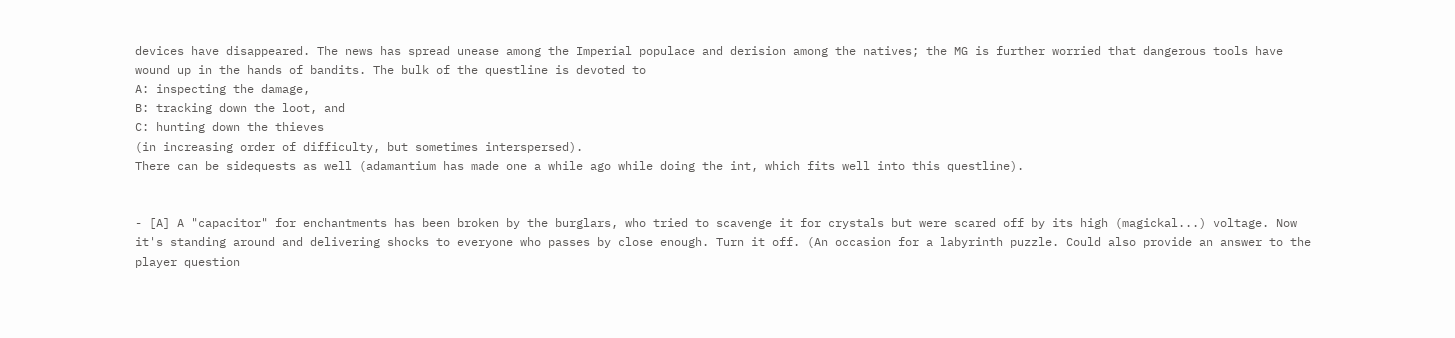devices have disappeared. The news has spread unease among the Imperial populace and derision among the natives; the MG is further worried that dangerous tools have wound up in the hands of bandits. The bulk of the questline is devoted to
A: inspecting the damage,
B: tracking down the loot, and
C: hunting down the thieves
(in increasing order of difficulty, but sometimes interspersed).
There can be sidequests as well (adamantium has made one a while ago while doing the int, which fits well into this questline).


- [A] A "capacitor" for enchantments has been broken by the burglars, who tried to scavenge it for crystals but were scared off by its high (magickal...) voltage. Now it's standing around and delivering shocks to everyone who passes by close enough. Turn it off. (An occasion for a labyrinth puzzle. Could also provide an answer to the player question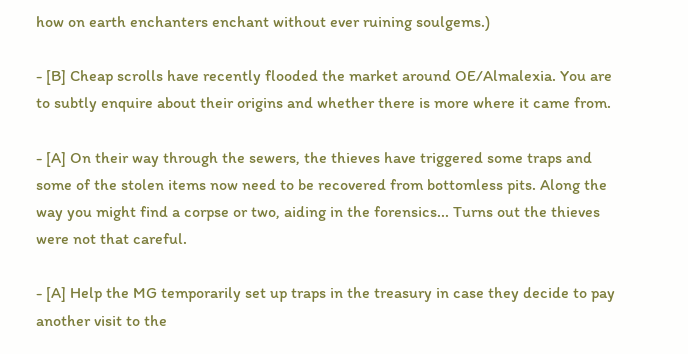how on earth enchanters enchant without ever ruining soulgems.)

- [B] Cheap scrolls have recently flooded the market around OE/Almalexia. You are to subtly enquire about their origins and whether there is more where it came from.

- [A] On their way through the sewers, the thieves have triggered some traps and some of the stolen items now need to be recovered from bottomless pits. Along the way you might find a corpse or two, aiding in the forensics... Turns out the thieves were not that careful.

- [A] Help the MG temporarily set up traps in the treasury in case they decide to pay another visit to the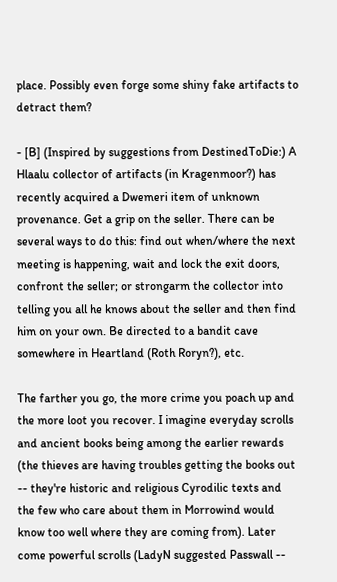place. Possibly even forge some shiny fake artifacts to detract them?

- [B] (Inspired by suggestions from DestinedToDie:) A Hlaalu collector of artifacts (in Kragenmoor?) has recently acquired a Dwemeri item of unknown provenance. Get a grip on the seller. There can be several ways to do this: find out when/where the next meeting is happening, wait and lock the exit doors, confront the seller; or strongarm the collector into telling you all he knows about the seller and then find him on your own. Be directed to a bandit cave somewhere in Heartland (Roth Roryn?), etc.

The farther you go, the more crime you poach up and the more loot you recover. I imagine everyday scrolls and ancient books being among the earlier rewards (the thieves are having troubles getting the books out -- they're historic and religious Cyrodilic texts and the few who care about them in Morrowind would know too well where they are coming from). Later come powerful scrolls (LadyN suggested Passwall --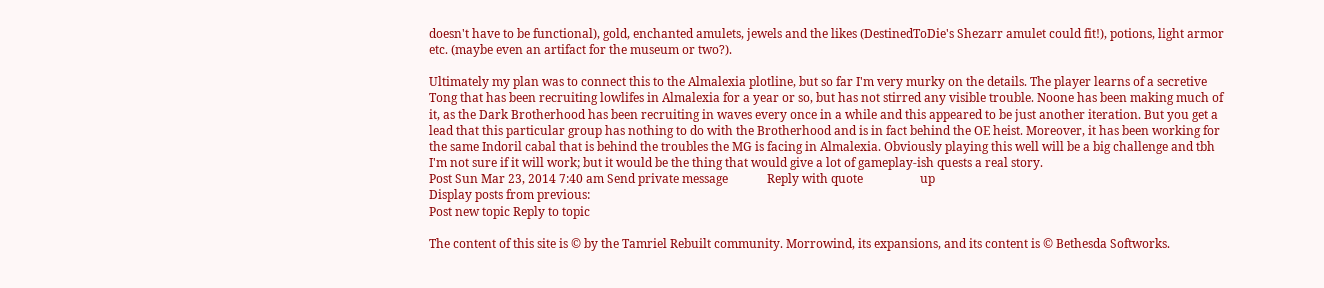doesn't have to be functional), gold, enchanted amulets, jewels and the likes (DestinedToDie's Shezarr amulet could fit!), potions, light armor etc. (maybe even an artifact for the museum or two?).

Ultimately my plan was to connect this to the Almalexia plotline, but so far I'm very murky on the details. The player learns of a secretive Tong that has been recruiting lowlifes in Almalexia for a year or so, but has not stirred any visible trouble. Noone has been making much of it, as the Dark Brotherhood has been recruiting in waves every once in a while and this appeared to be just another iteration. But you get a lead that this particular group has nothing to do with the Brotherhood and is in fact behind the OE heist. Moreover, it has been working for the same Indoril cabal that is behind the troubles the MG is facing in Almalexia. Obviously playing this well will be a big challenge and tbh I'm not sure if it will work; but it would be the thing that would give a lot of gameplay-ish quests a real story.
Post Sun Mar 23, 2014 7:40 am Send private message             Reply with quote                   up
Display posts from previous:
Post new topic Reply to topic

The content of this site is © by the Tamriel Rebuilt community. Morrowind, its expansions, and its content is © Bethesda Softworks.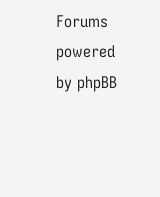Forums powered by phpBB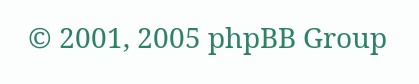© 2001, 2005 phpBB Group